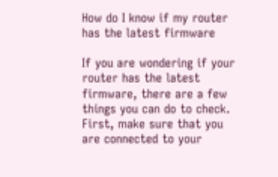How do I know if my router has the latest firmware

If you are wondering if your router has the latest firmware, there are a few things you can do to check. First, make sure that you are connected to your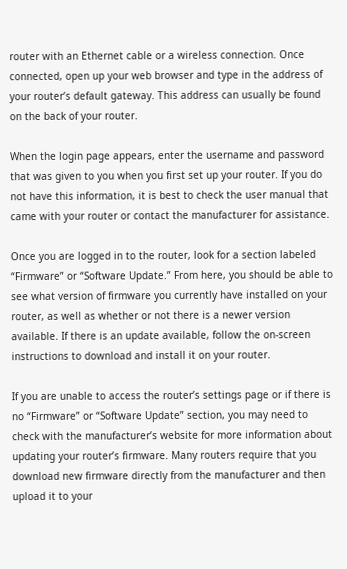router with an Ethernet cable or a wireless connection. Once connected, open up your web browser and type in the address of your router’s default gateway. This address can usually be found on the back of your router.

When the login page appears, enter the username and password that was given to you when you first set up your router. If you do not have this information, it is best to check the user manual that came with your router or contact the manufacturer for assistance.

Once you are logged in to the router, look for a section labeled “Firmware” or “Software Update.” From here, you should be able to see what version of firmware you currently have installed on your router, as well as whether or not there is a newer version available. If there is an update available, follow the on-screen instructions to download and install it on your router.

If you are unable to access the router’s settings page or if there is no “Firmware” or “Software Update” section, you may need to check with the manufacturer’s website for more information about updating your router’s firmware. Many routers require that you download new firmware directly from the manufacturer and then upload it to your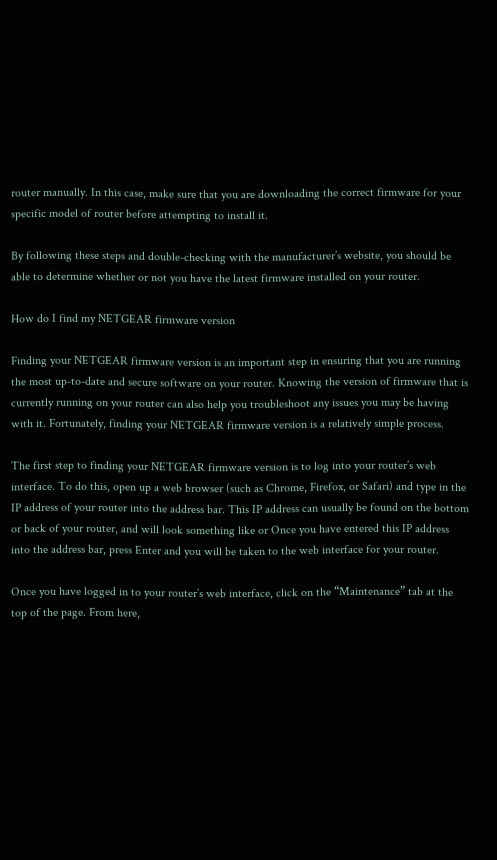router manually. In this case, make sure that you are downloading the correct firmware for your specific model of router before attempting to install it.

By following these steps and double-checking with the manufacturer’s website, you should be able to determine whether or not you have the latest firmware installed on your router.

How do I find my NETGEAR firmware version

Finding your NETGEAR firmware version is an important step in ensuring that you are running the most up-to-date and secure software on your router. Knowing the version of firmware that is currently running on your router can also help you troubleshoot any issues you may be having with it. Fortunately, finding your NETGEAR firmware version is a relatively simple process.

The first step to finding your NETGEAR firmware version is to log into your router’s web interface. To do this, open up a web browser (such as Chrome, Firefox, or Safari) and type in the IP address of your router into the address bar. This IP address can usually be found on the bottom or back of your router, and will look something like or Once you have entered this IP address into the address bar, press Enter and you will be taken to the web interface for your router.

Once you have logged in to your router’s web interface, click on the “Maintenance” tab at the top of the page. From here,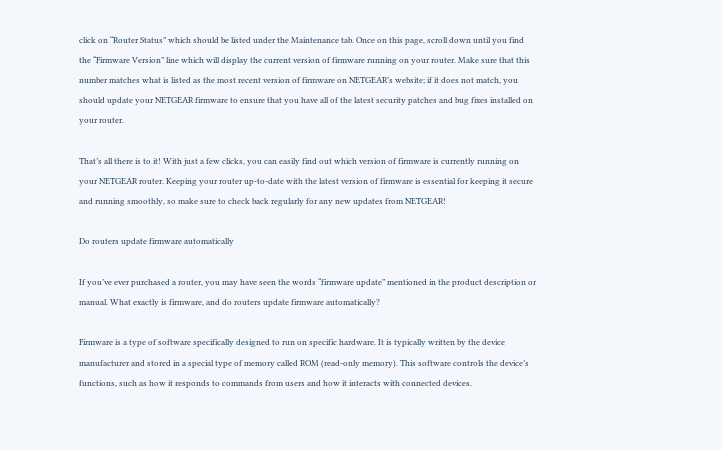click on “Router Status” which should be listed under the Maintenance tab. Once on this page, scroll down until you find the “Firmware Version” line which will display the current version of firmware running on your router. Make sure that this number matches what is listed as the most recent version of firmware on NETGEAR’s website; if it does not match, you should update your NETGEAR firmware to ensure that you have all of the latest security patches and bug fixes installed on your router.

That’s all there is to it! With just a few clicks, you can easily find out which version of firmware is currently running on your NETGEAR router. Keeping your router up-to-date with the latest version of firmware is essential for keeping it secure and running smoothly, so make sure to check back regularly for any new updates from NETGEAR!

Do routers update firmware automatically

If you’ve ever purchased a router, you may have seen the words “firmware update” mentioned in the product description or manual. What exactly is firmware, and do routers update firmware automatically?

Firmware is a type of software specifically designed to run on specific hardware. It is typically written by the device manufacturer and stored in a special type of memory called ROM (read-only memory). This software controls the device’s functions, such as how it responds to commands from users and how it interacts with connected devices.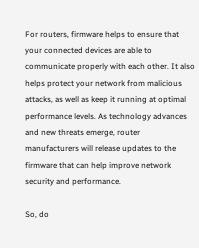For routers, firmware helps to ensure that your connected devices are able to communicate properly with each other. It also helps protect your network from malicious attacks, as well as keep it running at optimal performance levels. As technology advances and new threats emerge, router manufacturers will release updates to the firmware that can help improve network security and performance.

So, do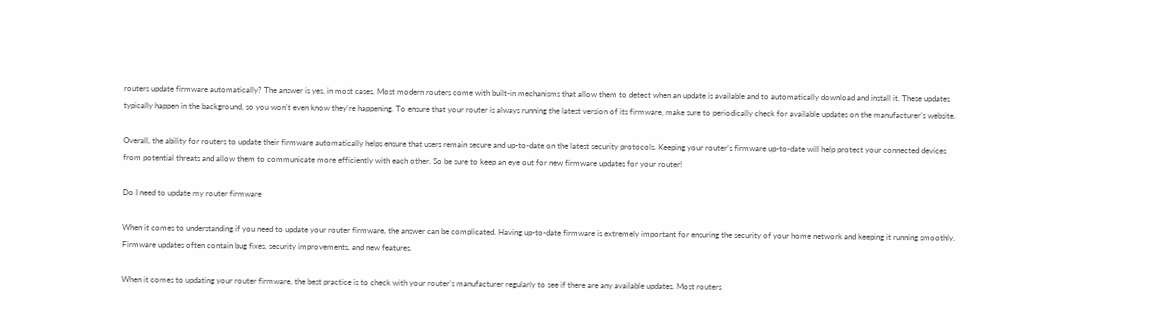routers update firmware automatically? The answer is yes, in most cases. Most modern routers come with built-in mechanisms that allow them to detect when an update is available and to automatically download and install it. These updates typically happen in the background, so you won’t even know they’re happening. To ensure that your router is always running the latest version of its firmware, make sure to periodically check for available updates on the manufacturer’s website.

Overall, the ability for routers to update their firmware automatically helps ensure that users remain secure and up-to-date on the latest security protocols. Keeping your router’s firmware up-to-date will help protect your connected devices from potential threats and allow them to communicate more efficiently with each other. So be sure to keep an eye out for new firmware updates for your router!

Do I need to update my router firmware

When it comes to understanding if you need to update your router firmware, the answer can be complicated. Having up-to-date firmware is extremely important for ensuring the security of your home network and keeping it running smoothly. Firmware updates often contain bug fixes, security improvements, and new features.

When it comes to updating your router firmware, the best practice is to check with your router’s manufacturer regularly to see if there are any available updates. Most routers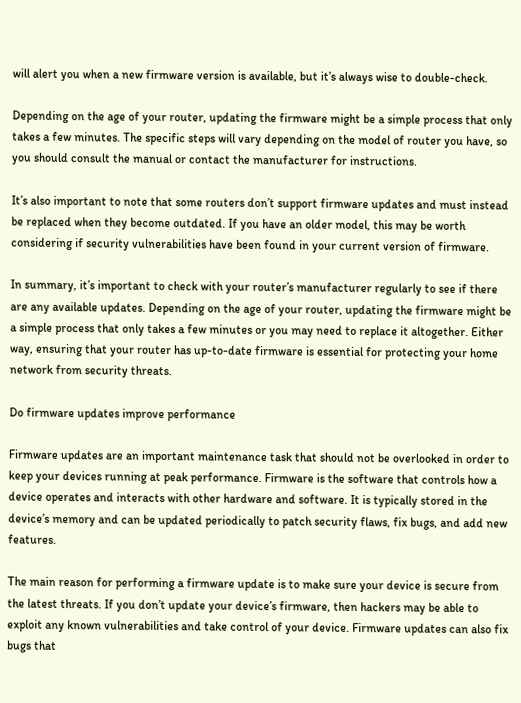will alert you when a new firmware version is available, but it’s always wise to double-check.

Depending on the age of your router, updating the firmware might be a simple process that only takes a few minutes. The specific steps will vary depending on the model of router you have, so you should consult the manual or contact the manufacturer for instructions.

It’s also important to note that some routers don’t support firmware updates and must instead be replaced when they become outdated. If you have an older model, this may be worth considering if security vulnerabilities have been found in your current version of firmware.

In summary, it’s important to check with your router’s manufacturer regularly to see if there are any available updates. Depending on the age of your router, updating the firmware might be a simple process that only takes a few minutes or you may need to replace it altogether. Either way, ensuring that your router has up-to-date firmware is essential for protecting your home network from security threats.

Do firmware updates improve performance

Firmware updates are an important maintenance task that should not be overlooked in order to keep your devices running at peak performance. Firmware is the software that controls how a device operates and interacts with other hardware and software. It is typically stored in the device’s memory and can be updated periodically to patch security flaws, fix bugs, and add new features.

The main reason for performing a firmware update is to make sure your device is secure from the latest threats. If you don’t update your device’s firmware, then hackers may be able to exploit any known vulnerabilities and take control of your device. Firmware updates can also fix bugs that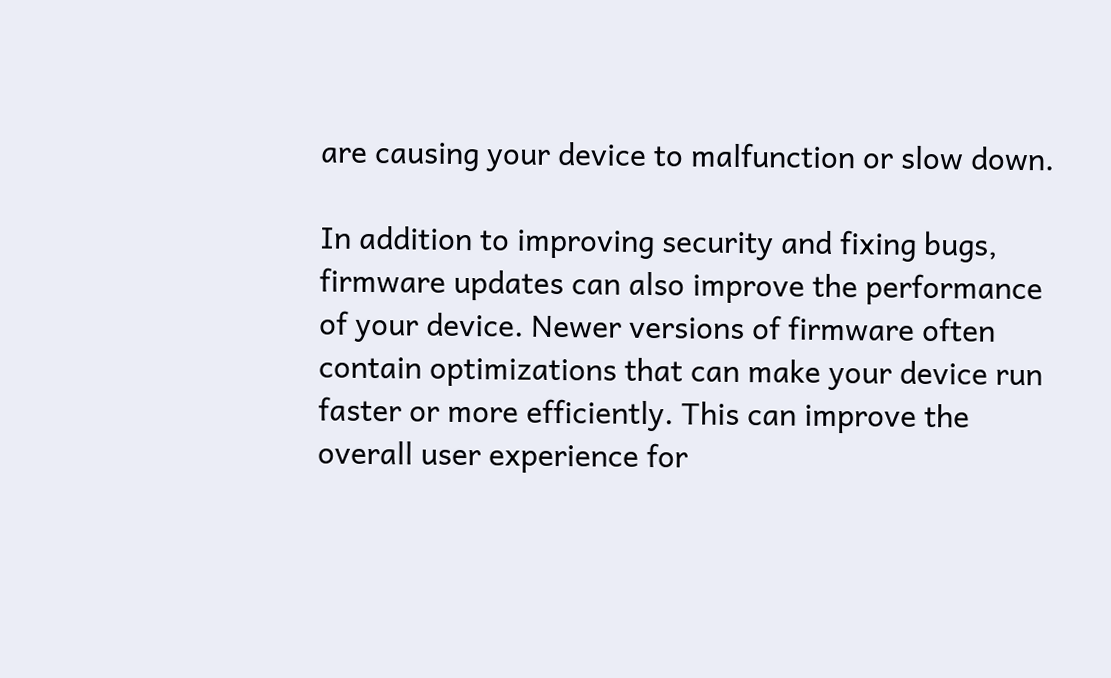are causing your device to malfunction or slow down.

In addition to improving security and fixing bugs, firmware updates can also improve the performance of your device. Newer versions of firmware often contain optimizations that can make your device run faster or more efficiently. This can improve the overall user experience for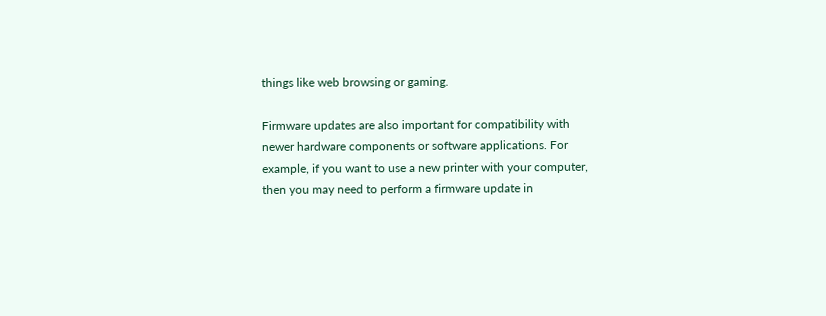things like web browsing or gaming.

Firmware updates are also important for compatibility with newer hardware components or software applications. For example, if you want to use a new printer with your computer, then you may need to perform a firmware update in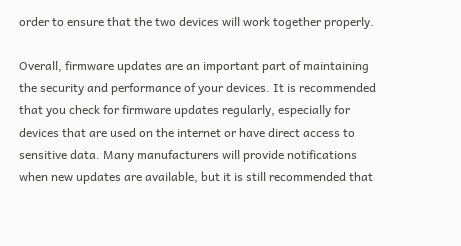order to ensure that the two devices will work together properly.

Overall, firmware updates are an important part of maintaining the security and performance of your devices. It is recommended that you check for firmware updates regularly, especially for devices that are used on the internet or have direct access to sensitive data. Many manufacturers will provide notifications when new updates are available, but it is still recommended that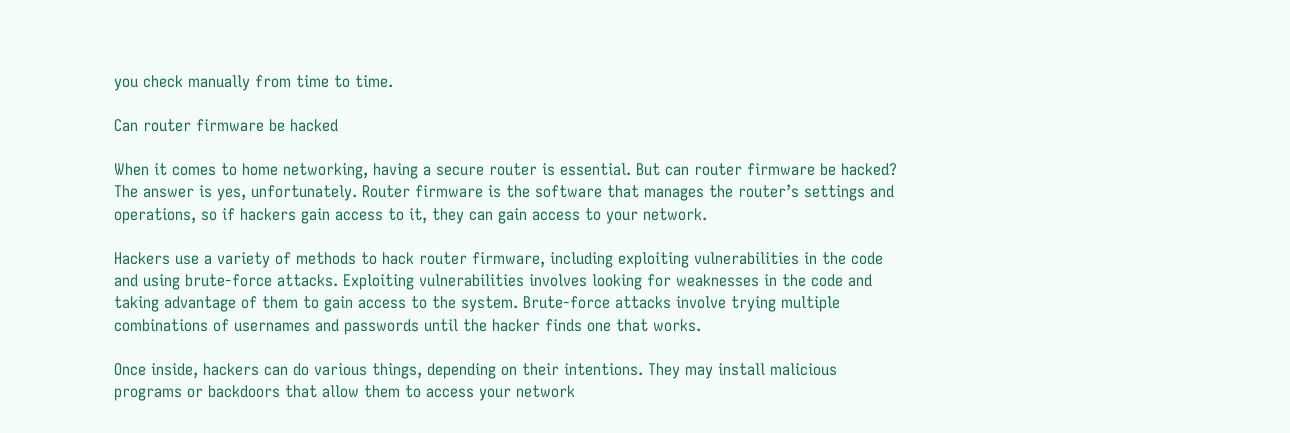you check manually from time to time.

Can router firmware be hacked

When it comes to home networking, having a secure router is essential. But can router firmware be hacked? The answer is yes, unfortunately. Router firmware is the software that manages the router’s settings and operations, so if hackers gain access to it, they can gain access to your network.

Hackers use a variety of methods to hack router firmware, including exploiting vulnerabilities in the code and using brute-force attacks. Exploiting vulnerabilities involves looking for weaknesses in the code and taking advantage of them to gain access to the system. Brute-force attacks involve trying multiple combinations of usernames and passwords until the hacker finds one that works.

Once inside, hackers can do various things, depending on their intentions. They may install malicious programs or backdoors that allow them to access your network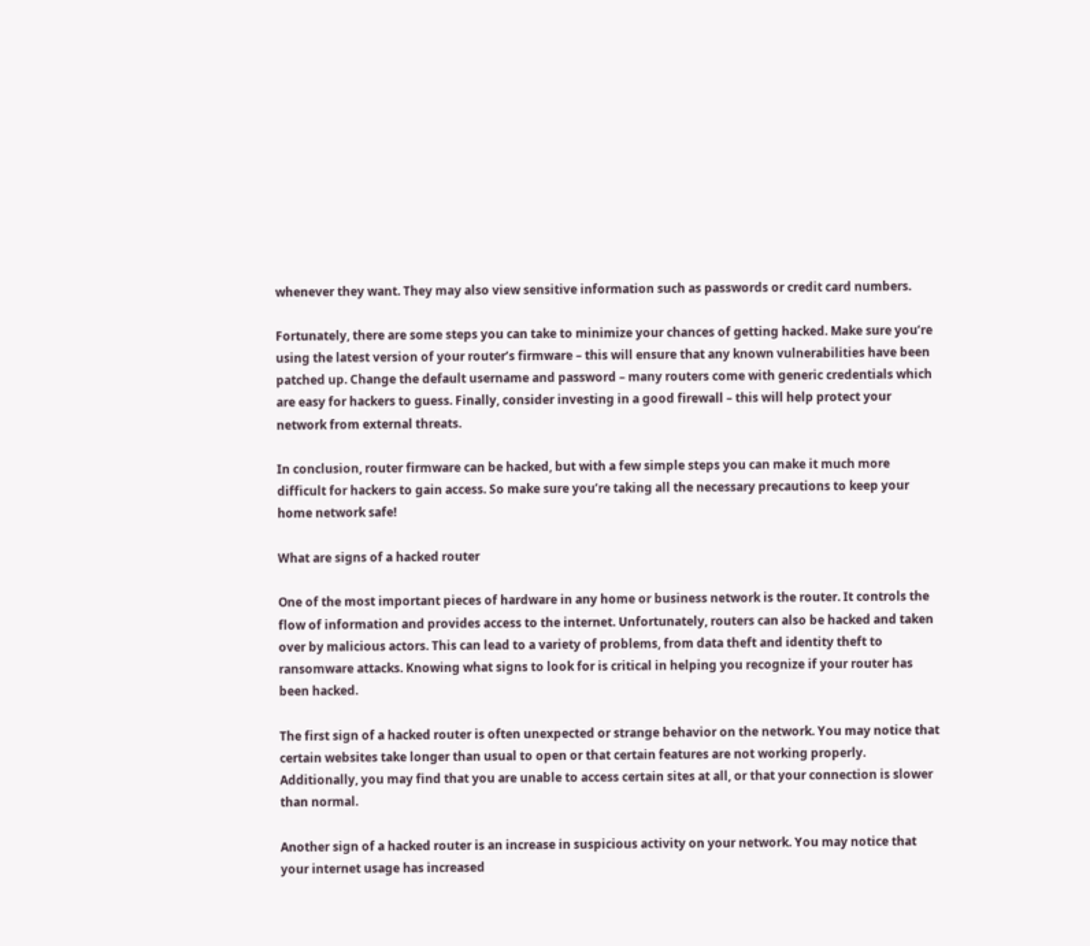whenever they want. They may also view sensitive information such as passwords or credit card numbers.

Fortunately, there are some steps you can take to minimize your chances of getting hacked. Make sure you’re using the latest version of your router’s firmware – this will ensure that any known vulnerabilities have been patched up. Change the default username and password – many routers come with generic credentials which are easy for hackers to guess. Finally, consider investing in a good firewall – this will help protect your network from external threats.

In conclusion, router firmware can be hacked, but with a few simple steps you can make it much more difficult for hackers to gain access. So make sure you’re taking all the necessary precautions to keep your home network safe!

What are signs of a hacked router

One of the most important pieces of hardware in any home or business network is the router. It controls the flow of information and provides access to the internet. Unfortunately, routers can also be hacked and taken over by malicious actors. This can lead to a variety of problems, from data theft and identity theft to ransomware attacks. Knowing what signs to look for is critical in helping you recognize if your router has been hacked.

The first sign of a hacked router is often unexpected or strange behavior on the network. You may notice that certain websites take longer than usual to open or that certain features are not working properly. Additionally, you may find that you are unable to access certain sites at all, or that your connection is slower than normal.

Another sign of a hacked router is an increase in suspicious activity on your network. You may notice that your internet usage has increased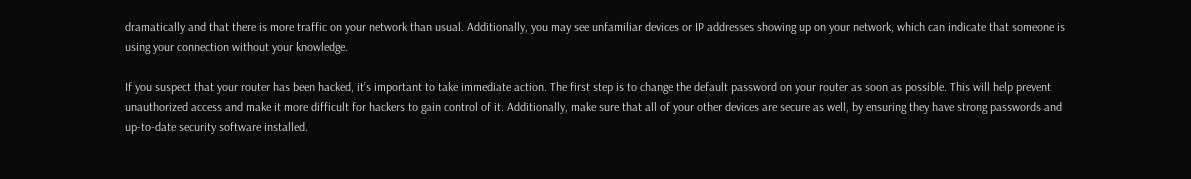dramatically and that there is more traffic on your network than usual. Additionally, you may see unfamiliar devices or IP addresses showing up on your network, which can indicate that someone is using your connection without your knowledge.

If you suspect that your router has been hacked, it’s important to take immediate action. The first step is to change the default password on your router as soon as possible. This will help prevent unauthorized access and make it more difficult for hackers to gain control of it. Additionally, make sure that all of your other devices are secure as well, by ensuring they have strong passwords and up-to-date security software installed.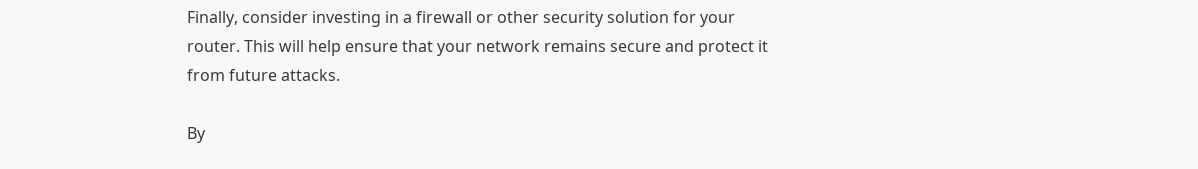Finally, consider investing in a firewall or other security solution for your router. This will help ensure that your network remains secure and protect it from future attacks.

By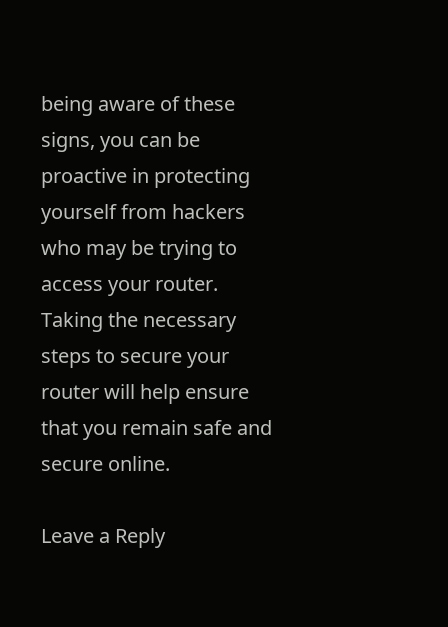being aware of these signs, you can be proactive in protecting yourself from hackers who may be trying to access your router. Taking the necessary steps to secure your router will help ensure that you remain safe and secure online.

Leave a Reply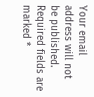Your email address will not be published. Required fields are marked *